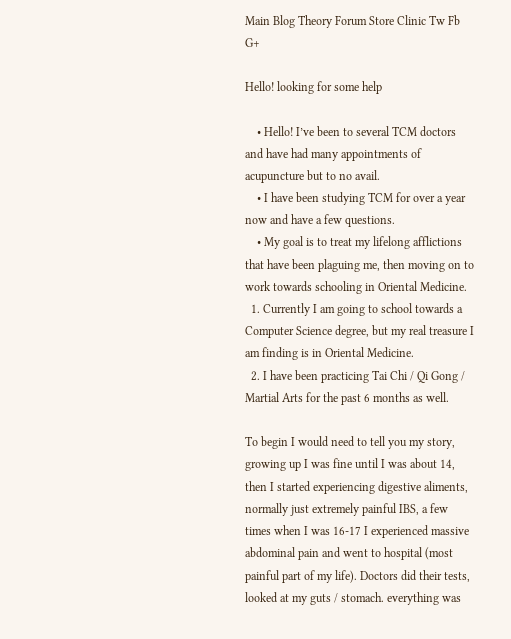Main Blog Theory Forum Store Clinic Tw Fb G+

Hello! looking for some help

    • Hello! I’ve been to several TCM doctors and have had many appointments of acupuncture but to no avail.
    • I have been studying TCM for over a year now and have a few questions.
    • My goal is to treat my lifelong afflictions that have been plaguing me, then moving on to work towards schooling in Oriental Medicine.
  1. Currently I am going to school towards a Computer Science degree, but my real treasure I am finding is in Oriental Medicine.
  2. I have been practicing Tai Chi / Qi Gong / Martial Arts for the past 6 months as well.

To begin I would need to tell you my story, growing up I was fine until I was about 14, then I started experiencing digestive aliments, normally just extremely painful IBS, a few times when I was 16-17 I experienced massive abdominal pain and went to hospital (most painful part of my life). Doctors did their tests, looked at my guts / stomach. everything was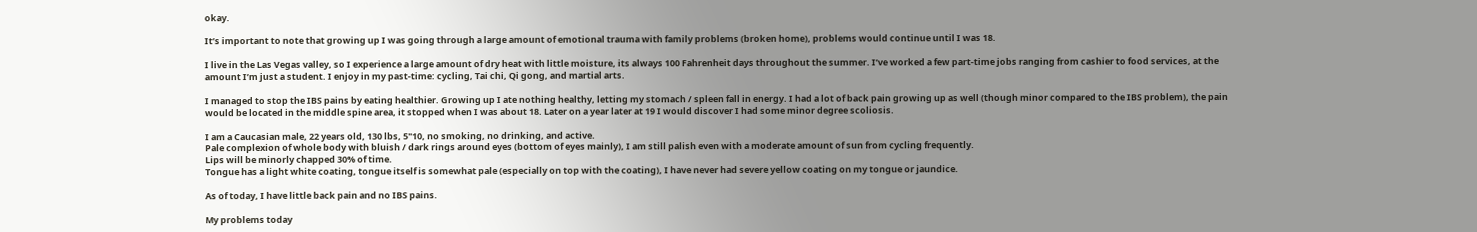okay.

It’s important to note that growing up I was going through a large amount of emotional trauma with family problems (broken home), problems would continue until I was 18.

I live in the Las Vegas valley, so I experience a large amount of dry heat with little moisture, its always 100 Fahrenheit days throughout the summer. I’ve worked a few part-time jobs ranging from cashier to food services, at the amount I’m just a student. I enjoy in my past-time: cycling, Tai chi, Qi gong, and martial arts.

I managed to stop the IBS pains by eating healthier. Growing up I ate nothing healthy, letting my stomach / spleen fall in energy. I had a lot of back pain growing up as well (though minor compared to the IBS problem), the pain would be located in the middle spine area, it stopped when I was about 18. Later on a year later at 19 I would discover I had some minor degree scoliosis.

I am a Caucasian male, 22 years old, 130 lbs, 5"10, no smoking, no drinking, and active.
Pale complexion of whole body with bluish / dark rings around eyes (bottom of eyes mainly), I am still palish even with a moderate amount of sun from cycling frequently.
Lips will be minorly chapped 30% of time.
Tongue has a light white coating, tongue itself is somewhat pale (especially on top with the coating), I have never had severe yellow coating on my tongue or jaundice.

As of today, I have little back pain and no IBS pains.

My problems today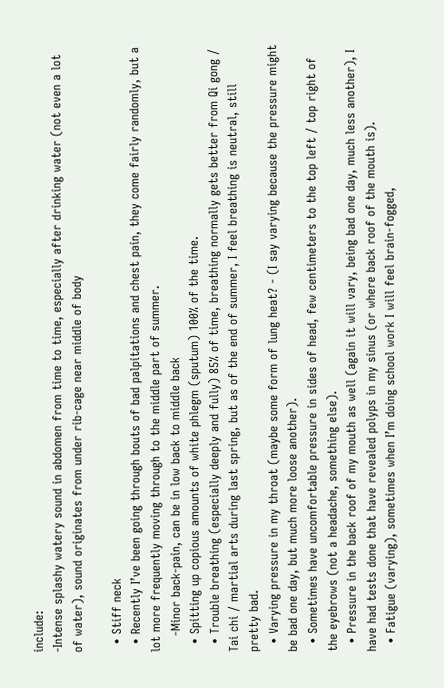include:
-Intense splashy watery sound in abdomen from time to time, especially after drinking water (not even a lot of water), sound originates from under rib-cage near middle of body

  • Stiff neck
  • Recently I’ve been going through bouts of bad palpitations and chest pain, they come fairly randomly, but a lot more frequently moving through to the middle part of summer.
    -Minor back-pain, can be in low back to middle back
  • Spitting up copious amounts of white phlegm (sputum) 100% of the time.
  • Trouble breathing (especially deeply and fully) 85% of time, breathing normally gets better from Qi gong / Tai chi / martial arts during last spring, but as of the end of summer, I feel breathing is neutral, still pretty bad.
  • Varying pressure in my throat (maybe some form of lung heat? - (I say varying because the pressure might be bad one day, but much more loose another).
  • Sometimes have uncomfortable pressure in sides of head, few centimeters to the top left / top right of the eyebrows (not a headache, something else).
  • Pressure in the back roof of my mouth as well (again it will vary, being bad one day, much less another), I have had tests done that have revealed polyps in my sinus (or where back roof of the mouth is).
  • Fatigue (varying), sometimes when I’m doing school work I will feel brain-fogged,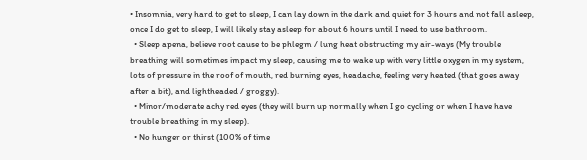• Insomnia, very hard to get to sleep, I can lay down in the dark and quiet for 3 hours and not fall asleep, once I do get to sleep, I will likely stay asleep for about 6 hours until I need to use bathroom.
  • Sleep apena, believe root cause to be phlegm / lung heat obstructing my air-ways (My trouble breathing will sometimes impact my sleep, causing me to wake up with very little oxygen in my system, lots of pressure in the roof of mouth, red burning eyes, headache, feeling very heated (that goes away after a bit), and lightheaded / groggy).
  • Minor/moderate achy red eyes (they will burn up normally when I go cycling or when I have have trouble breathing in my sleep).
  • No hunger or thirst (100% of time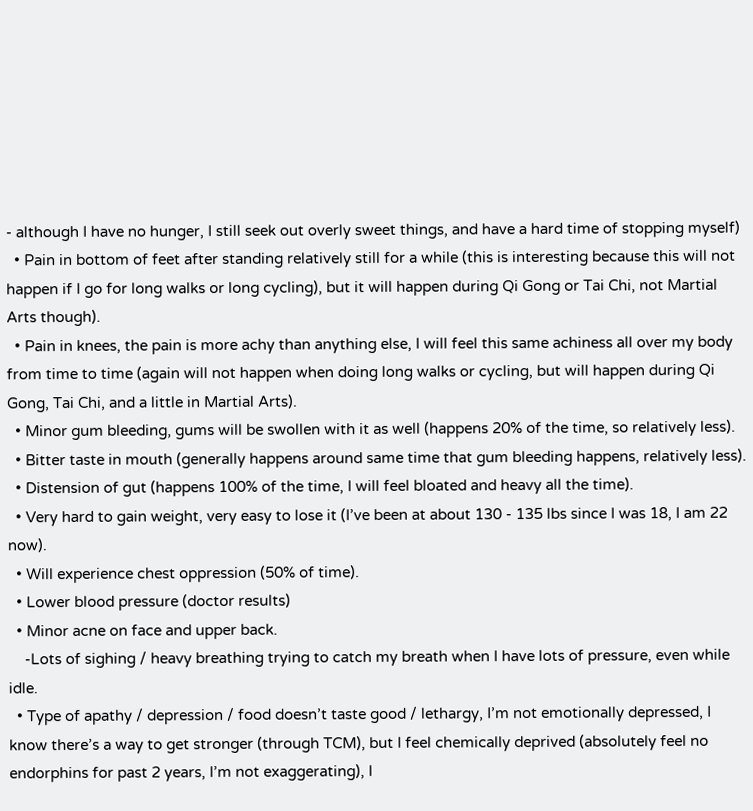- although I have no hunger, I still seek out overly sweet things, and have a hard time of stopping myself)
  • Pain in bottom of feet after standing relatively still for a while (this is interesting because this will not happen if I go for long walks or long cycling), but it will happen during Qi Gong or Tai Chi, not Martial Arts though).
  • Pain in knees, the pain is more achy than anything else, I will feel this same achiness all over my body from time to time (again will not happen when doing long walks or cycling, but will happen during Qi Gong, Tai Chi, and a little in Martial Arts).
  • Minor gum bleeding, gums will be swollen with it as well (happens 20% of the time, so relatively less).
  • Bitter taste in mouth (generally happens around same time that gum bleeding happens, relatively less).
  • Distension of gut (happens 100% of the time, I will feel bloated and heavy all the time).
  • Very hard to gain weight, very easy to lose it (I’ve been at about 130 - 135 lbs since I was 18, I am 22 now).
  • Will experience chest oppression (50% of time).
  • Lower blood pressure (doctor results)
  • Minor acne on face and upper back.
    -Lots of sighing / heavy breathing trying to catch my breath when I have lots of pressure, even while idle.
  • Type of apathy / depression / food doesn’t taste good / lethargy, I’m not emotionally depressed, I know there’s a way to get stronger (through TCM), but I feel chemically deprived (absolutely feel no endorphins for past 2 years, I’m not exaggerating), I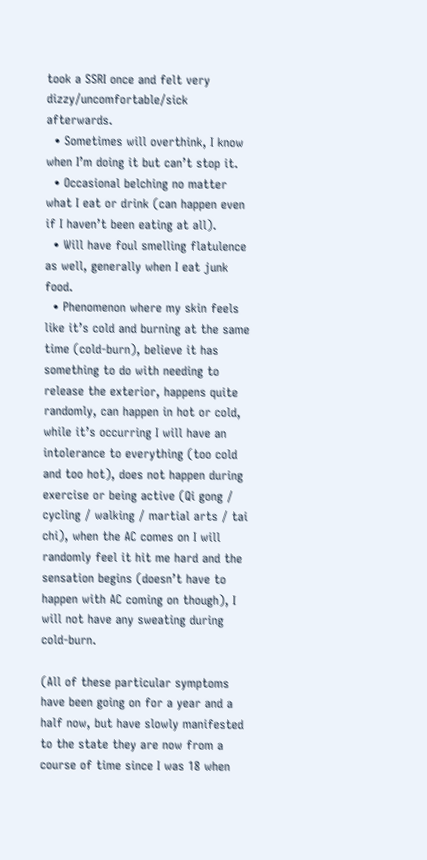took a SSRI once and felt very dizzy/uncomfortable/sick afterwards.
  • Sometimes will overthink, I know when I’m doing it but can’t stop it.
  • Occasional belching no matter what I eat or drink (can happen even if I haven’t been eating at all).
  • Will have foul smelling flatulence as well, generally when I eat junk food.
  • Phenomenon where my skin feels like it’s cold and burning at the same time (cold-burn), believe it has something to do with needing to release the exterior, happens quite randomly, can happen in hot or cold, while it’s occurring I will have an intolerance to everything (too cold and too hot), does not happen during exercise or being active (Qi gong / cycling / walking / martial arts / tai chi), when the AC comes on I will randomly feel it hit me hard and the sensation begins (doesn’t have to happen with AC coming on though), I will not have any sweating during cold-burn.

(All of these particular symptoms have been going on for a year and a half now, but have slowly manifested to the state they are now from a course of time since I was 18 when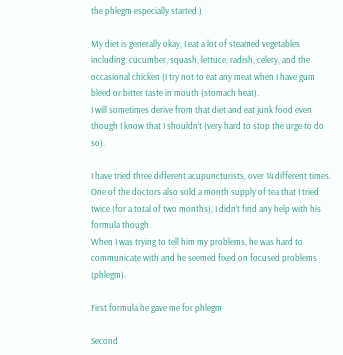the phlegm especially started.)

My diet is generally okay, I eat a lot of steamed vegetables including: cucumber, squash, lettuce, radish, celery, and the occasional chicken (I try not to eat any meat when I have gum bleed or bitter taste in mouth (stomach heat).
I will sometimes derive from that diet and eat junk food even though I know that I shouldn’t (very hard to stop the urge to do so).

I have tried three different acupuncturists, over 14 different times.
One of the doctors also sold a month supply of tea that I tried twice (for a total of two months), I didn’t find any help with his formula though.
When I was trying to tell him my problems, he was hard to communicate with and he seemed fixed on focused problems (phlegm).

First formula he gave me for phlegm

Second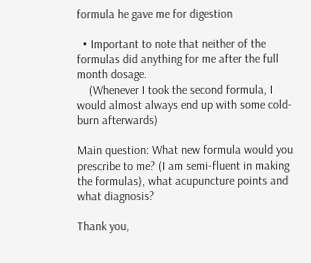formula he gave me for digestion

  • Important to note that neither of the formulas did anything for me after the full month dosage.
    (Whenever I took the second formula, I would almost always end up with some cold-burn afterwards)

Main question: What new formula would you prescribe to me? (I am semi-fluent in making the formulas), what acupuncture points and what diagnosis?

Thank you,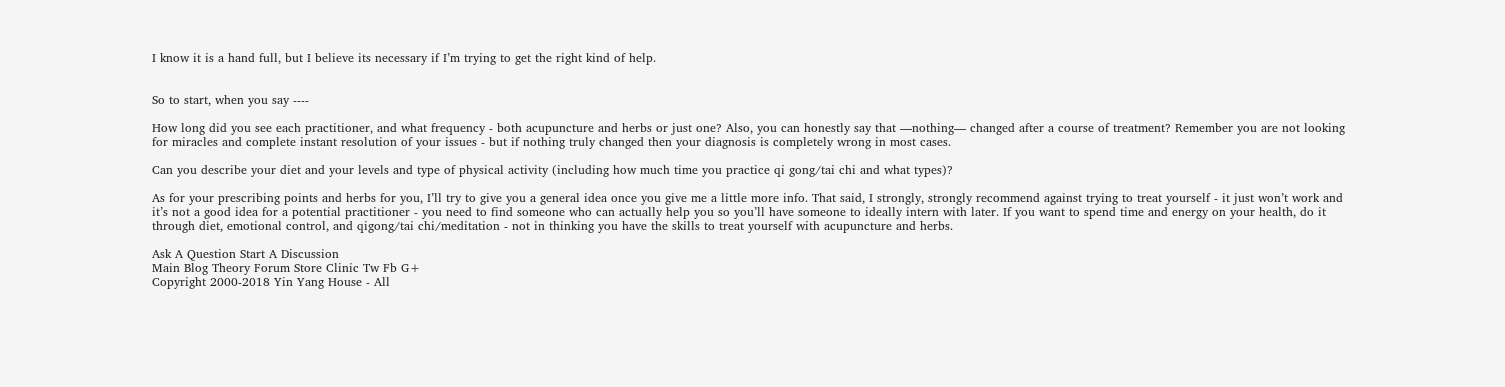I know it is a hand full, but I believe its necessary if I’m trying to get the right kind of help.


So to start, when you say ----

How long did you see each practitioner, and what frequency - both acupuncture and herbs or just one? Also, you can honestly say that —nothing— changed after a course of treatment? Remember you are not looking for miracles and complete instant resolution of your issues - but if nothing truly changed then your diagnosis is completely wrong in most cases.

Can you describe your diet and your levels and type of physical activity (including how much time you practice qi gong/tai chi and what types)?

As for your prescribing points and herbs for you, I’ll try to give you a general idea once you give me a little more info. That said, I strongly, strongly recommend against trying to treat yourself - it just won’t work and it’s not a good idea for a potential practitioner - you need to find someone who can actually help you so you’ll have someone to ideally intern with later. If you want to spend time and energy on your health, do it through diet, emotional control, and qigong/tai chi/meditation - not in thinking you have the skills to treat yourself with acupuncture and herbs.

Ask A Question Start A Discussion
Main Blog Theory Forum Store Clinic Tw Fb G+
Copyright 2000-2018 Yin Yang House - All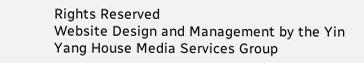Rights Reserved
Website Design and Management by the Yin Yang House Media Services Group